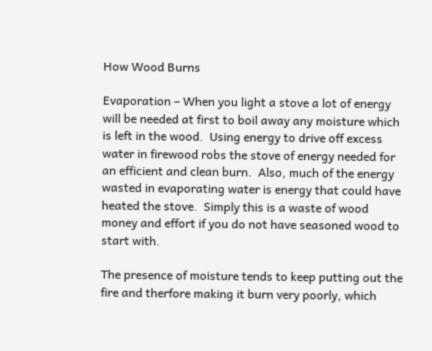How Wood Burns

Evaporation – When you light a stove a lot of energy will be needed at first to boil away any moisture which is left in the wood.  Using energy to drive off excess water in firewood robs the stove of energy needed for an efficient and clean burn.  Also, much of the energy wasted in evaporating water is energy that could have heated the stove.  Simply this is a waste of wood money and effort if you do not have seasoned wood to start with.

The presence of moisture tends to keep putting out the fire and therfore making it burn very poorly, which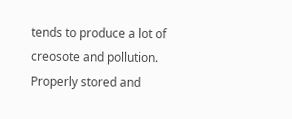tends to produce a lot of creosote and pollution.  Properly stored and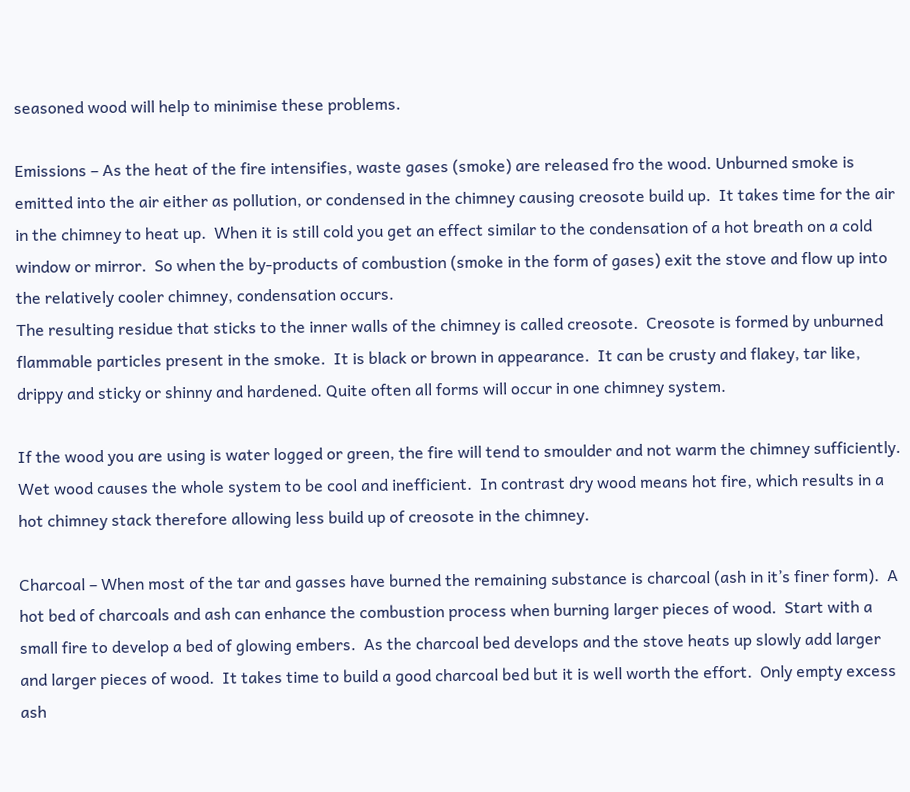seasoned wood will help to minimise these problems.

Emissions – As the heat of the fire intensifies, waste gases (smoke) are released fro the wood. Unburned smoke is emitted into the air either as pollution, or condensed in the chimney causing creosote build up.  It takes time for the air in the chimney to heat up.  When it is still cold you get an effect similar to the condensation of a hot breath on a cold window or mirror.  So when the by-products of combustion (smoke in the form of gases) exit the stove and flow up into the relatively cooler chimney, condensation occurs.
The resulting residue that sticks to the inner walls of the chimney is called creosote.  Creosote is formed by unburned flammable particles present in the smoke.  It is black or brown in appearance.  It can be crusty and flakey, tar like, drippy and sticky or shinny and hardened. Quite often all forms will occur in one chimney system.

If the wood you are using is water logged or green, the fire will tend to smoulder and not warm the chimney sufficiently.  Wet wood causes the whole system to be cool and inefficient.  In contrast dry wood means hot fire, which results in a hot chimney stack therefore allowing less build up of creosote in the chimney.

Charcoal – When most of the tar and gasses have burned the remaining substance is charcoal (ash in it’s finer form).  A hot bed of charcoals and ash can enhance the combustion process when burning larger pieces of wood.  Start with a small fire to develop a bed of glowing embers.  As the charcoal bed develops and the stove heats up slowly add larger and larger pieces of wood.  It takes time to build a good charcoal bed but it is well worth the effort.  Only empty excess ash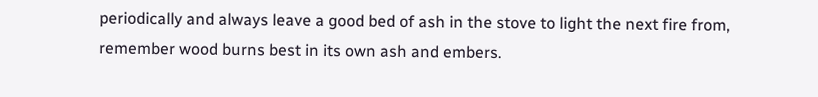periodically and always leave a good bed of ash in the stove to light the next fire from, remember wood burns best in its own ash and embers.